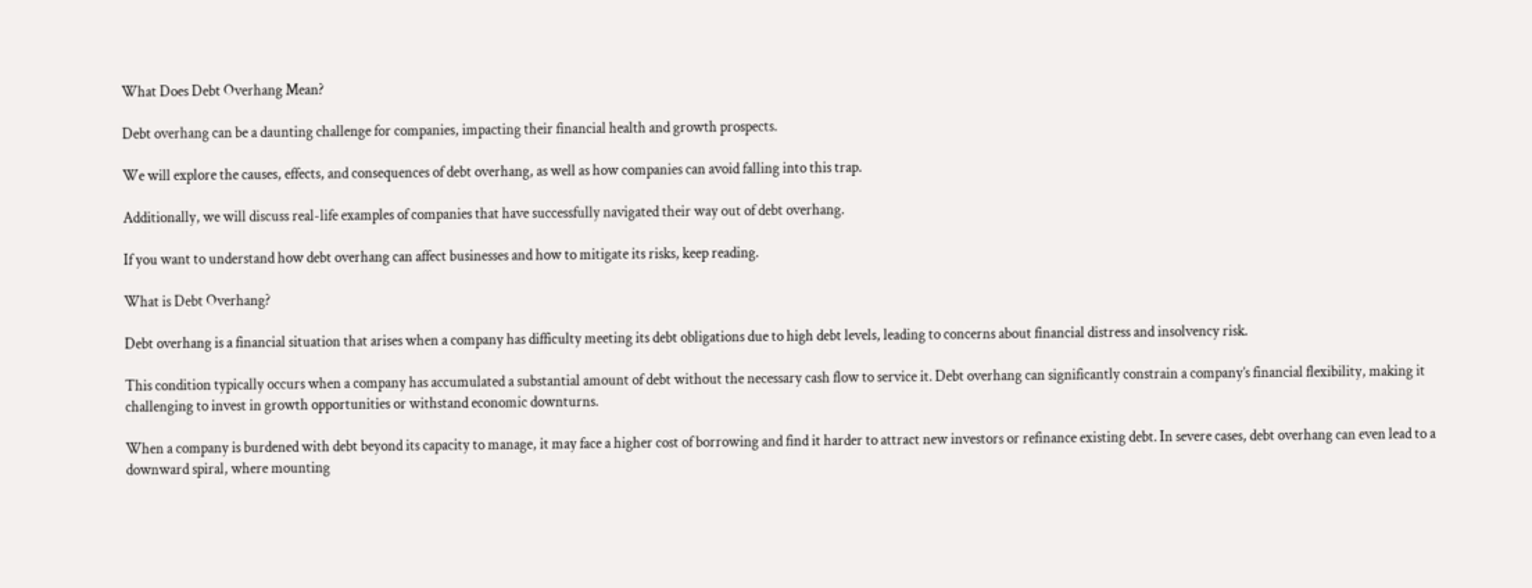What Does Debt Overhang Mean?

Debt overhang can be a daunting challenge for companies, impacting their financial health and growth prospects.

We will explore the causes, effects, and consequences of debt overhang, as well as how companies can avoid falling into this trap.

Additionally, we will discuss real-life examples of companies that have successfully navigated their way out of debt overhang.

If you want to understand how debt overhang can affect businesses and how to mitigate its risks, keep reading.

What is Debt Overhang?

Debt overhang is a financial situation that arises when a company has difficulty meeting its debt obligations due to high debt levels, leading to concerns about financial distress and insolvency risk.

This condition typically occurs when a company has accumulated a substantial amount of debt without the necessary cash flow to service it. Debt overhang can significantly constrain a company’s financial flexibility, making it challenging to invest in growth opportunities or withstand economic downturns.

When a company is burdened with debt beyond its capacity to manage, it may face a higher cost of borrowing and find it harder to attract new investors or refinance existing debt. In severe cases, debt overhang can even lead to a downward spiral, where mounting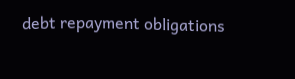debt repayment obligations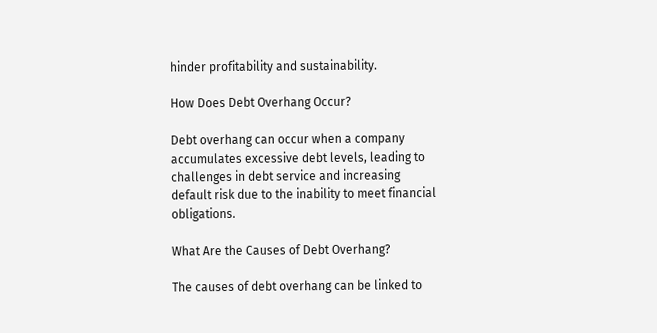hinder profitability and sustainability.

How Does Debt Overhang Occur?

Debt overhang can occur when a company accumulates excessive debt levels, leading to challenges in debt service and increasing default risk due to the inability to meet financial obligations.

What Are the Causes of Debt Overhang?

The causes of debt overhang can be linked to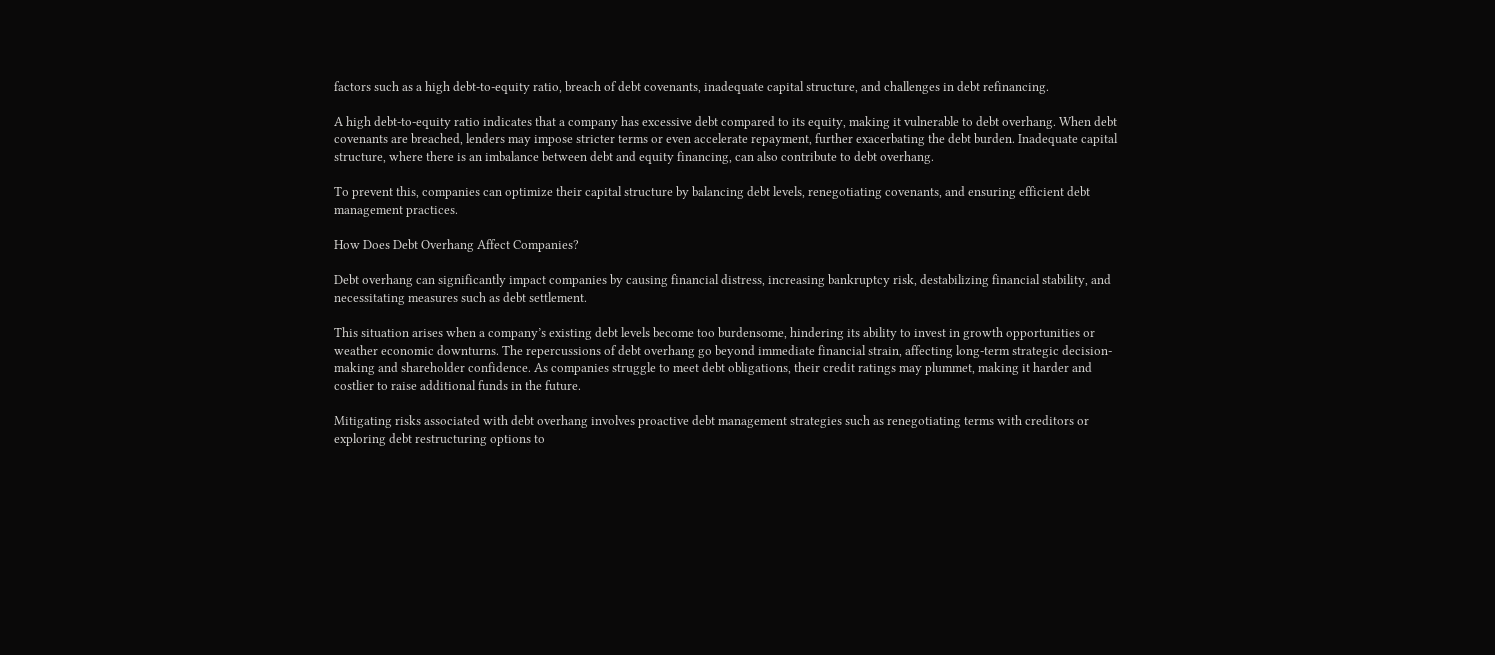factors such as a high debt-to-equity ratio, breach of debt covenants, inadequate capital structure, and challenges in debt refinancing.

A high debt-to-equity ratio indicates that a company has excessive debt compared to its equity, making it vulnerable to debt overhang. When debt covenants are breached, lenders may impose stricter terms or even accelerate repayment, further exacerbating the debt burden. Inadequate capital structure, where there is an imbalance between debt and equity financing, can also contribute to debt overhang.

To prevent this, companies can optimize their capital structure by balancing debt levels, renegotiating covenants, and ensuring efficient debt management practices.

How Does Debt Overhang Affect Companies?

Debt overhang can significantly impact companies by causing financial distress, increasing bankruptcy risk, destabilizing financial stability, and necessitating measures such as debt settlement.

This situation arises when a company’s existing debt levels become too burdensome, hindering its ability to invest in growth opportunities or weather economic downturns. The repercussions of debt overhang go beyond immediate financial strain, affecting long-term strategic decision-making and shareholder confidence. As companies struggle to meet debt obligations, their credit ratings may plummet, making it harder and costlier to raise additional funds in the future.

Mitigating risks associated with debt overhang involves proactive debt management strategies such as renegotiating terms with creditors or exploring debt restructuring options to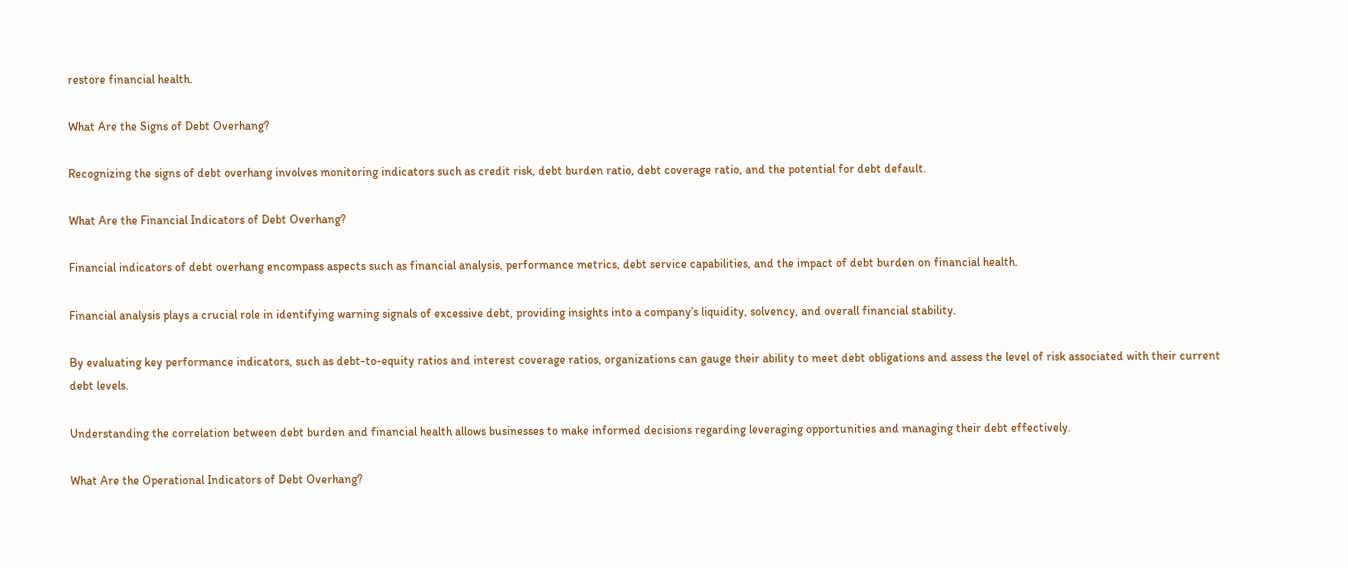restore financial health.

What Are the Signs of Debt Overhang?

Recognizing the signs of debt overhang involves monitoring indicators such as credit risk, debt burden ratio, debt coverage ratio, and the potential for debt default.

What Are the Financial Indicators of Debt Overhang?

Financial indicators of debt overhang encompass aspects such as financial analysis, performance metrics, debt service capabilities, and the impact of debt burden on financial health.

Financial analysis plays a crucial role in identifying warning signals of excessive debt, providing insights into a company’s liquidity, solvency, and overall financial stability.

By evaluating key performance indicators, such as debt-to-equity ratios and interest coverage ratios, organizations can gauge their ability to meet debt obligations and assess the level of risk associated with their current debt levels.

Understanding the correlation between debt burden and financial health allows businesses to make informed decisions regarding leveraging opportunities and managing their debt effectively.

What Are the Operational Indicators of Debt Overhang?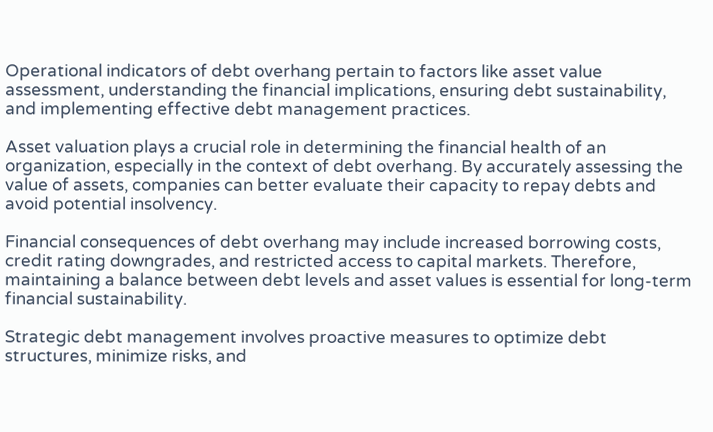Operational indicators of debt overhang pertain to factors like asset value assessment, understanding the financial implications, ensuring debt sustainability, and implementing effective debt management practices.

Asset valuation plays a crucial role in determining the financial health of an organization, especially in the context of debt overhang. By accurately assessing the value of assets, companies can better evaluate their capacity to repay debts and avoid potential insolvency.

Financial consequences of debt overhang may include increased borrowing costs, credit rating downgrades, and restricted access to capital markets. Therefore, maintaining a balance between debt levels and asset values is essential for long-term financial sustainability.

Strategic debt management involves proactive measures to optimize debt structures, minimize risks, and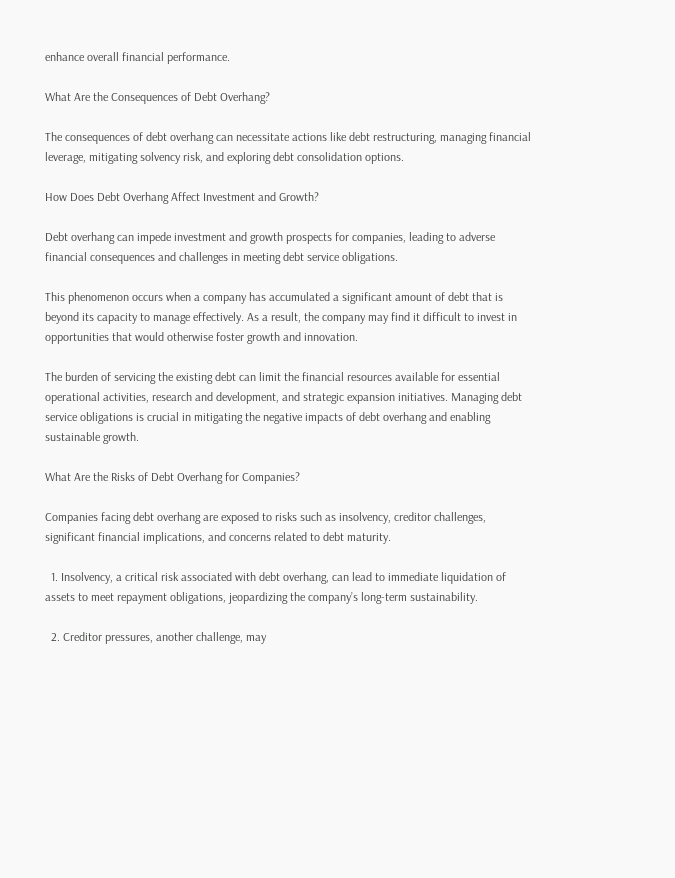enhance overall financial performance.

What Are the Consequences of Debt Overhang?

The consequences of debt overhang can necessitate actions like debt restructuring, managing financial leverage, mitigating solvency risk, and exploring debt consolidation options.

How Does Debt Overhang Affect Investment and Growth?

Debt overhang can impede investment and growth prospects for companies, leading to adverse financial consequences and challenges in meeting debt service obligations.

This phenomenon occurs when a company has accumulated a significant amount of debt that is beyond its capacity to manage effectively. As a result, the company may find it difficult to invest in opportunities that would otherwise foster growth and innovation.

The burden of servicing the existing debt can limit the financial resources available for essential operational activities, research and development, and strategic expansion initiatives. Managing debt service obligations is crucial in mitigating the negative impacts of debt overhang and enabling sustainable growth.

What Are the Risks of Debt Overhang for Companies?

Companies facing debt overhang are exposed to risks such as insolvency, creditor challenges, significant financial implications, and concerns related to debt maturity.

  1. Insolvency, a critical risk associated with debt overhang, can lead to immediate liquidation of assets to meet repayment obligations, jeopardizing the company’s long-term sustainability.

  2. Creditor pressures, another challenge, may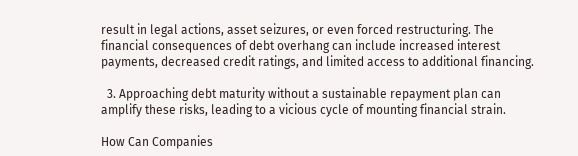result in legal actions, asset seizures, or even forced restructuring. The financial consequences of debt overhang can include increased interest payments, decreased credit ratings, and limited access to additional financing.

  3. Approaching debt maturity without a sustainable repayment plan can amplify these risks, leading to a vicious cycle of mounting financial strain.

How Can Companies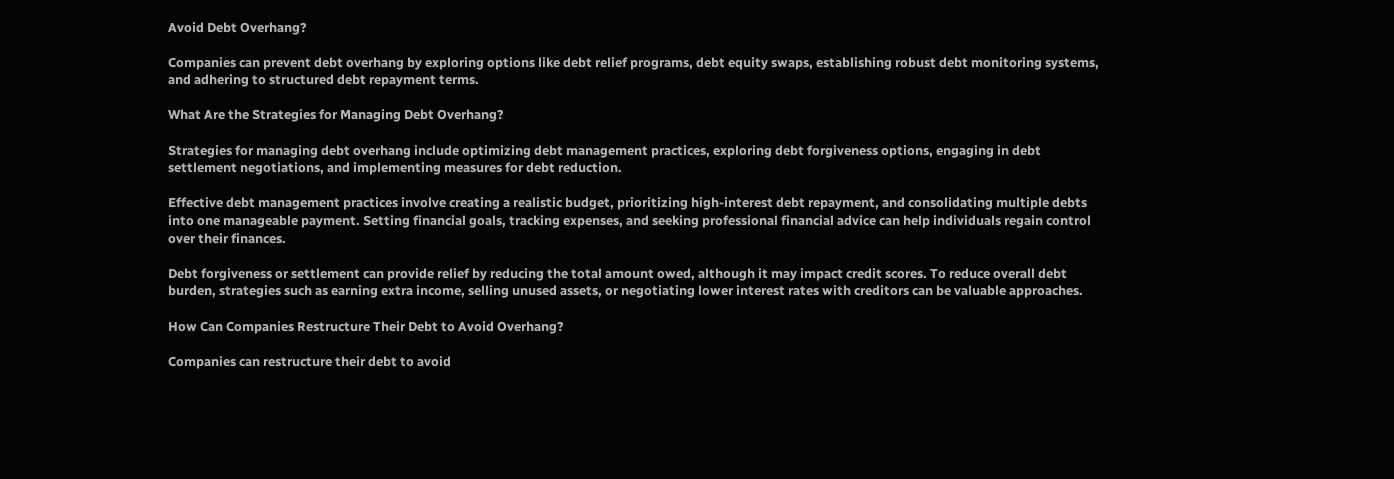Avoid Debt Overhang?

Companies can prevent debt overhang by exploring options like debt relief programs, debt equity swaps, establishing robust debt monitoring systems, and adhering to structured debt repayment terms.

What Are the Strategies for Managing Debt Overhang?

Strategies for managing debt overhang include optimizing debt management practices, exploring debt forgiveness options, engaging in debt settlement negotiations, and implementing measures for debt reduction.

Effective debt management practices involve creating a realistic budget, prioritizing high-interest debt repayment, and consolidating multiple debts into one manageable payment. Setting financial goals, tracking expenses, and seeking professional financial advice can help individuals regain control over their finances.

Debt forgiveness or settlement can provide relief by reducing the total amount owed, although it may impact credit scores. To reduce overall debt burden, strategies such as earning extra income, selling unused assets, or negotiating lower interest rates with creditors can be valuable approaches.

How Can Companies Restructure Their Debt to Avoid Overhang?

Companies can restructure their debt to avoid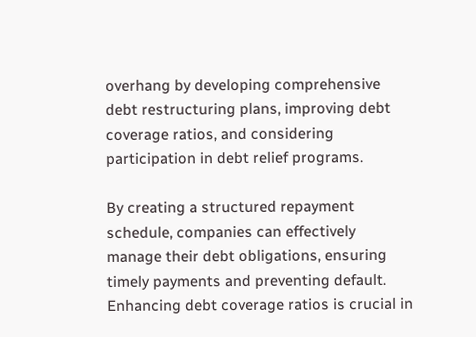overhang by developing comprehensive debt restructuring plans, improving debt coverage ratios, and considering participation in debt relief programs.

By creating a structured repayment schedule, companies can effectively manage their debt obligations, ensuring timely payments and preventing default. Enhancing debt coverage ratios is crucial in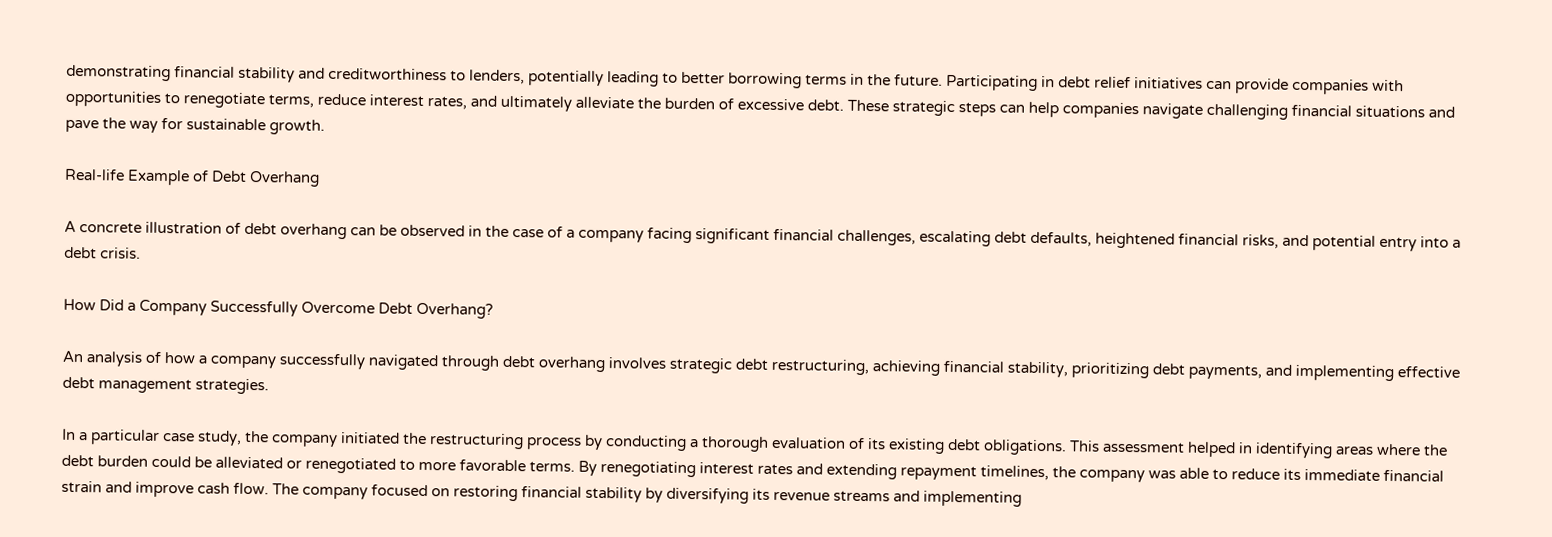demonstrating financial stability and creditworthiness to lenders, potentially leading to better borrowing terms in the future. Participating in debt relief initiatives can provide companies with opportunities to renegotiate terms, reduce interest rates, and ultimately alleviate the burden of excessive debt. These strategic steps can help companies navigate challenging financial situations and pave the way for sustainable growth.

Real-life Example of Debt Overhang

A concrete illustration of debt overhang can be observed in the case of a company facing significant financial challenges, escalating debt defaults, heightened financial risks, and potential entry into a debt crisis.

How Did a Company Successfully Overcome Debt Overhang?

An analysis of how a company successfully navigated through debt overhang involves strategic debt restructuring, achieving financial stability, prioritizing debt payments, and implementing effective debt management strategies.

In a particular case study, the company initiated the restructuring process by conducting a thorough evaluation of its existing debt obligations. This assessment helped in identifying areas where the debt burden could be alleviated or renegotiated to more favorable terms. By renegotiating interest rates and extending repayment timelines, the company was able to reduce its immediate financial strain and improve cash flow. The company focused on restoring financial stability by diversifying its revenue streams and implementing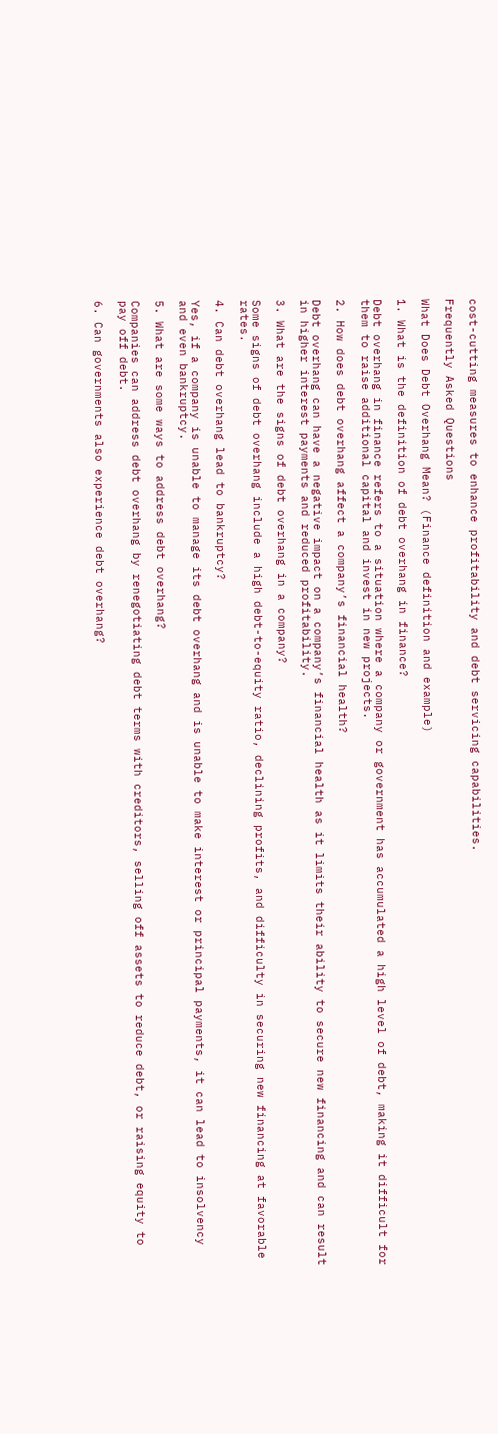cost-cutting measures to enhance profitability and debt servicing capabilities.

Frequently Asked Questions

What Does Debt Overhang Mean? (Finance definition and example)

1. What is the definition of debt overhang in finance?

Debt overhang in finance refers to a situation where a company or government has accumulated a high level of debt, making it difficult for them to raise additional capital and invest in new projects.

2. How does debt overhang affect a company’s financial health?

Debt overhang can have a negative impact on a company’s financial health as it limits their ability to secure new financing and can result in higher interest payments and reduced profitability.

3. What are the signs of debt overhang in a company?

Some signs of debt overhang include a high debt-to-equity ratio, declining profits, and difficulty in securing new financing at favorable rates.

4. Can debt overhang lead to bankruptcy?

Yes, if a company is unable to manage its debt overhang and is unable to make interest or principal payments, it can lead to insolvency and even bankruptcy.

5. What are some ways to address debt overhang?

Companies can address debt overhang by renegotiating debt terms with creditors, selling off assets to reduce debt, or raising equity to pay off debt.

6. Can governments also experience debt overhang?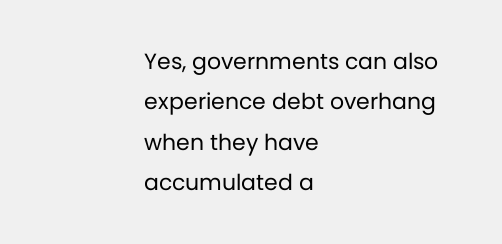Yes, governments can also experience debt overhang when they have accumulated a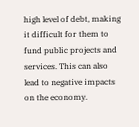high level of debt, making it difficult for them to fund public projects and services. This can also lead to negative impacts on the economy.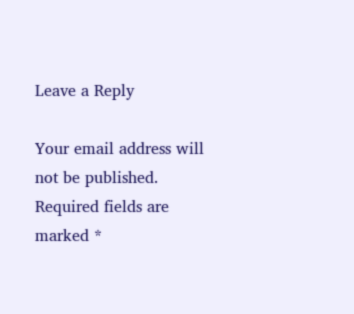Leave a Reply

Your email address will not be published. Required fields are marked *